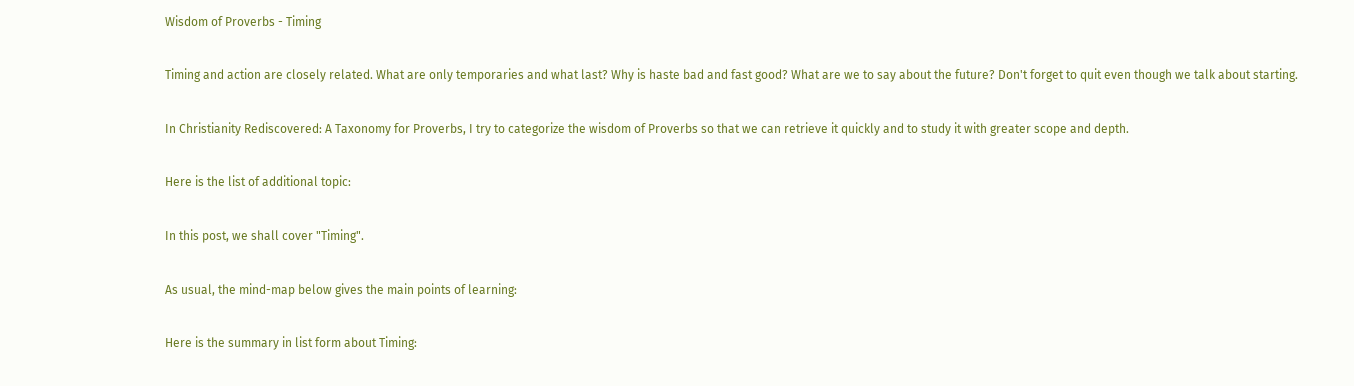Wisdom of Proverbs - Timing

Timing and action are closely related. What are only temporaries and what last? Why is haste bad and fast good? What are we to say about the future? Don't forget to quit even though we talk about starting.

In Christianity Rediscovered: A Taxonomy for Proverbs, I try to categorize the wisdom of Proverbs so that we can retrieve it quickly and to study it with greater scope and depth.

Here is the list of additional topic:

In this post, we shall cover "Timing".

As usual, the mind-map below gives the main points of learning:

Here is the summary in list form about Timing: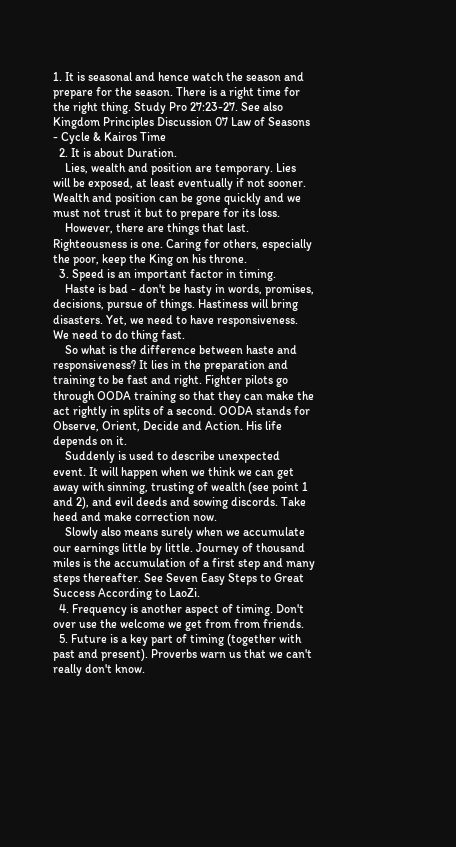1. It is seasonal and hence watch the season and prepare for the season. There is a right time for the right thing. Study Pro 27:23-27. See also Kingdom Principles Discussion 07 Law of Seasons - Cycle & Kairos Time
  2. It is about Duration.
    Lies, wealth and position are temporary. Lies will be exposed, at least eventually if not sooner. Wealth and position can be gone quickly and we must not trust it but to prepare for its loss.
    However, there are things that last. Righteousness is one. Caring for others, especially the poor, keep the King on his throne.
  3. Speed is an important factor in timing.
    Haste is bad - don't be hasty in words, promises, decisions, pursue of things. Hastiness will bring disasters. Yet, we need to have responsiveness. We need to do thing fast.
    So what is the difference between haste and responsiveness? It lies in the preparation and training to be fast and right. Fighter pilots go through OODA training so that they can make the act rightly in splits of a second. OODA stands for Observe, Orient, Decide and Action. His life depends on it.
    Suddenly is used to describe unexpected event. It will happen when we think we can get away with sinning, trusting of wealth (see point 1 and 2), and evil deeds and sowing discords. Take heed and make correction now.
    Slowly also means surely when we accumulate our earnings little by little. Journey of thousand miles is the accumulation of a first step and many steps thereafter. See Seven Easy Steps to Great Success According to LaoZi.
  4. Frequency is another aspect of timing. Don't over use the welcome we get from from friends.
  5. Future is a key part of timing (together with past and present). Proverbs warn us that we can't really don't know.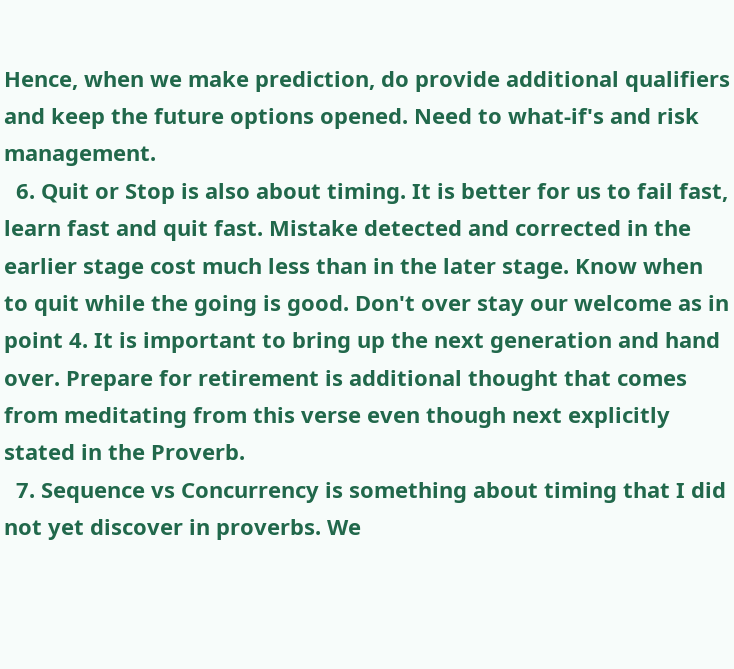Hence, when we make prediction, do provide additional qualifiers and keep the future options opened. Need to what-if's and risk management.
  6. Quit or Stop is also about timing. It is better for us to fail fast, learn fast and quit fast. Mistake detected and corrected in the earlier stage cost much less than in the later stage. Know when to quit while the going is good. Don't over stay our welcome as in point 4. It is important to bring up the next generation and hand over. Prepare for retirement is additional thought that comes from meditating from this verse even though next explicitly stated in the Proverb.
  7. Sequence vs Concurrency is something about timing that I did not yet discover in proverbs. We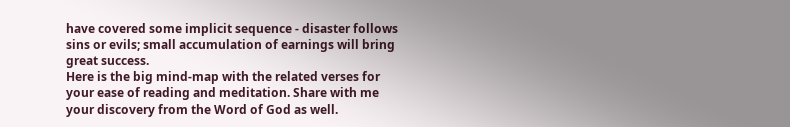have covered some implicit sequence - disaster follows sins or evils; small accumulation of earnings will bring great success.
Here is the big mind-map with the related verses for your ease of reading and meditation. Share with me your discovery from the Word of God as well.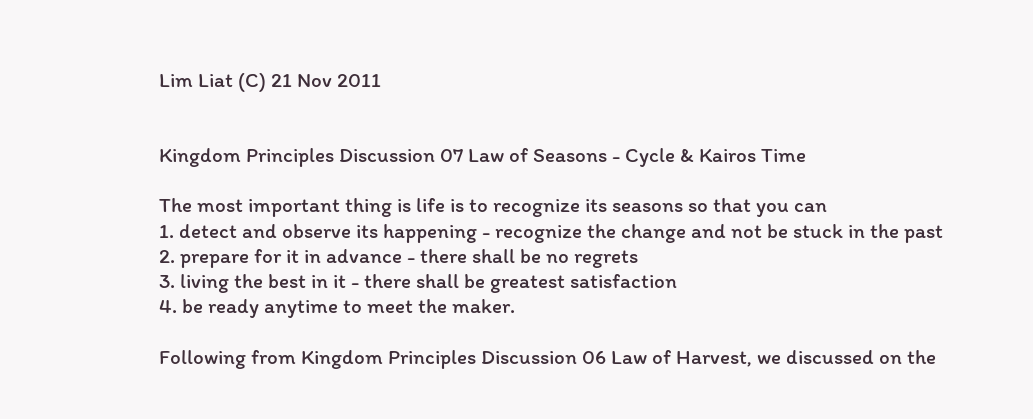Lim Liat (C) 21 Nov 2011


Kingdom Principles Discussion 07 Law of Seasons - Cycle & Kairos Time

The most important thing is life is to recognize its seasons so that you can
1. detect and observe its happening - recognize the change and not be stuck in the past
2. prepare for it in advance - there shall be no regrets
3. living the best in it - there shall be greatest satisfaction
4. be ready anytime to meet the maker.

Following from Kingdom Principles Discussion 06 Law of Harvest, we discussed on the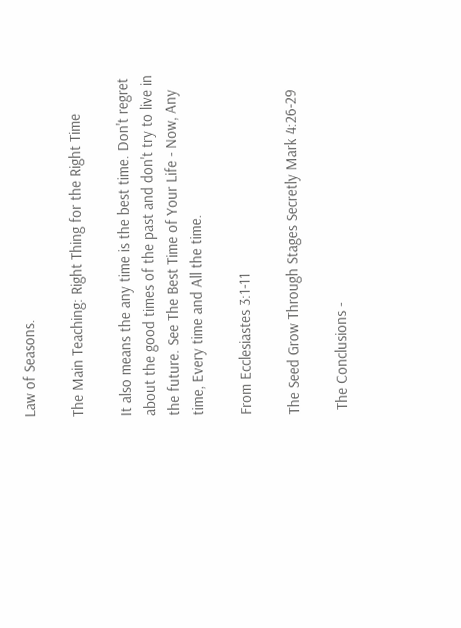Law of Seasons.

The Main Teaching: Right Thing for the Right Time

It also means the any time is the best time. Don't regret about the good times of the past and don't try to live in the future. See The Best Time of Your Life - Now, Any time, Every time and All the time.

From Ecclesiastes 3:1-11

The Seed Grow Through Stages Secretly Mark 4:26-29

 The Conclusions -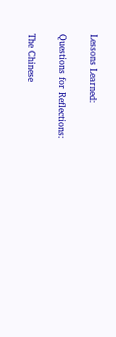Lessons Learned:

Questions for Reflections:

The Chinese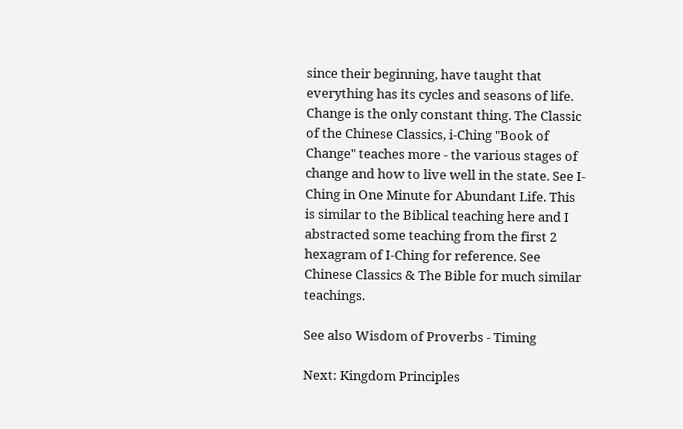since their beginning, have taught that everything has its cycles and seasons of life. Change is the only constant thing. The Classic of the Chinese Classics, i-Ching "Book of Change" teaches more - the various stages of change and how to live well in the state. See I-Ching in One Minute for Abundant Life. This is similar to the Biblical teaching here and I abstracted some teaching from the first 2 hexagram of I-Ching for reference. See Chinese Classics & The Bible for much similar teachings.

See also Wisdom of Proverbs - Timing

Next: Kingdom Principles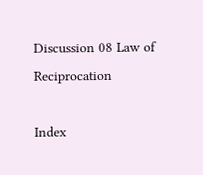Discussion 08 Law of Reciprocation

Index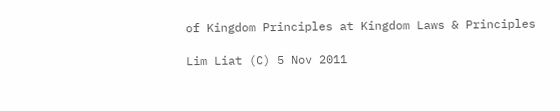of Kingdom Principles at Kingdom Laws & Principles

Lim Liat (C) 5 Nov 2011